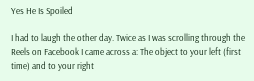Yes He Is Spoiled

I had to laugh the other day. Twice as I was scrolling through the Reels on Facebook I came across a: The object to your left (first time) and to your right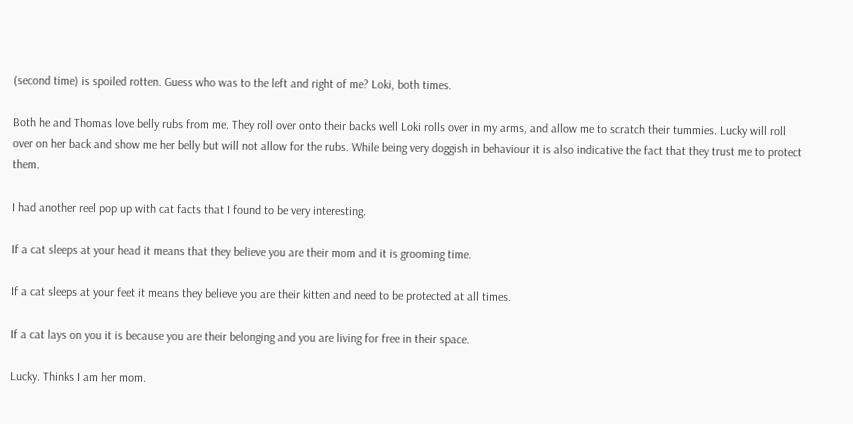(second time) is spoiled rotten. Guess who was to the left and right of me? Loki, both times.

Both he and Thomas love belly rubs from me. They roll over onto their backs well Loki rolls over in my arms, and allow me to scratch their tummies. Lucky will roll over on her back and show me her belly but will not allow for the rubs. While being very doggish in behaviour it is also indicative the fact that they trust me to protect them.

I had another reel pop up with cat facts that I found to be very interesting.

If a cat sleeps at your head it means that they believe you are their mom and it is grooming time.

If a cat sleeps at your feet it means they believe you are their kitten and need to be protected at all times.

If a cat lays on you it is because you are their belonging and you are living for free in their space.

Lucky. Thinks I am her mom.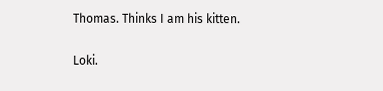Thomas. Thinks I am his kitten.

Loki.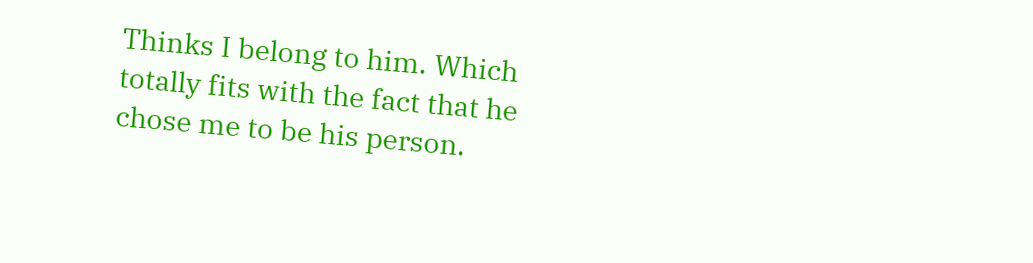Thinks I belong to him. Which totally fits with the fact that he chose me to be his person.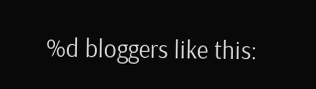%d bloggers like this: